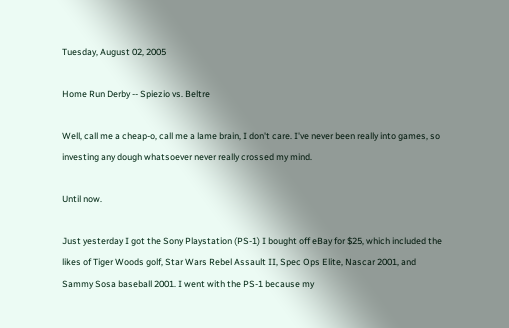Tuesday, August 02, 2005

Home Run Derby -- Spiezio vs. Beltre

Well, call me a cheap-o, call me a lame brain, I don't care. I've never been really into games, so investing any dough whatsoever never really crossed my mind.

Until now.

Just yesterday I got the Sony Playstation (PS-1) I bought off eBay for $25, which included the likes of Tiger Woods golf, Star Wars Rebel Assault II, Spec Ops Elite, Nascar 2001, and Sammy Sosa baseball 2001. I went with the PS-1 because my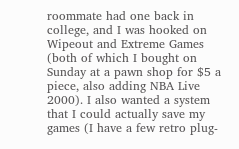roommate had one back in college, and I was hooked on Wipeout and Extreme Games (both of which I bought on Sunday at a pawn shop for $5 a piece, also adding NBA Live 2000). I also wanted a system that I could actually save my games (I have a few retro plug-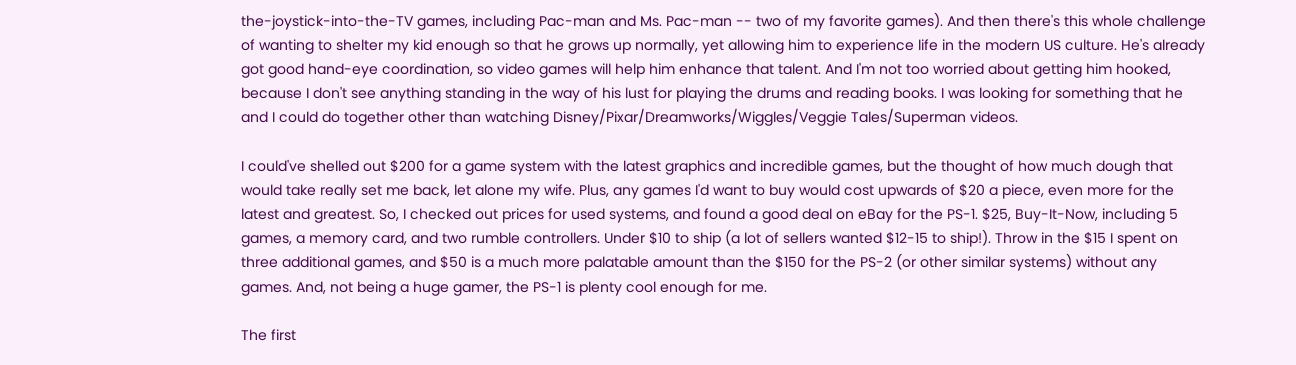the-joystick-into-the-TV games, including Pac-man and Ms. Pac-man -- two of my favorite games). And then there's this whole challenge of wanting to shelter my kid enough so that he grows up normally, yet allowing him to experience life in the modern US culture. He's already got good hand-eye coordination, so video games will help him enhance that talent. And I'm not too worried about getting him hooked, because I don't see anything standing in the way of his lust for playing the drums and reading books. I was looking for something that he and I could do together other than watching Disney/Pixar/Dreamworks/Wiggles/Veggie Tales/Superman videos.

I could've shelled out $200 for a game system with the latest graphics and incredible games, but the thought of how much dough that would take really set me back, let alone my wife. Plus, any games I'd want to buy would cost upwards of $20 a piece, even more for the latest and greatest. So, I checked out prices for used systems, and found a good deal on eBay for the PS-1. $25, Buy-It-Now, including 5 games, a memory card, and two rumble controllers. Under $10 to ship (a lot of sellers wanted $12-15 to ship!). Throw in the $15 I spent on three additional games, and $50 is a much more palatable amount than the $150 for the PS-2 (or other similar systems) without any games. And, not being a huge gamer, the PS-1 is plenty cool enough for me.

The first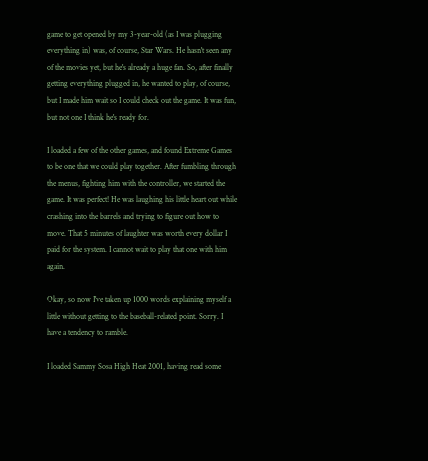game to get opened by my 3-year-old (as I was plugging everything in) was, of course, Star Wars. He hasn't seen any of the movies yet, but he's already a huge fan. So, after finally getting everything plugged in, he wanted to play, of course, but I made him wait so I could check out the game. It was fun, but not one I think he's ready for.

I loaded a few of the other games, and found Extreme Games to be one that we could play together. After fumbling through the menus, fighting him with the controller, we started the game. It was perfect! He was laughing his little heart out while crashing into the barrels and trying to figure out how to move. That 5 minutes of laughter was worth every dollar I paid for the system. I cannot wait to play that one with him again.

Okay, so now I've taken up 1000 words explaining myself a little without getting to the baseball-related point. Sorry. I have a tendency to ramble.

I loaded Sammy Sosa High Heat 2001, having read some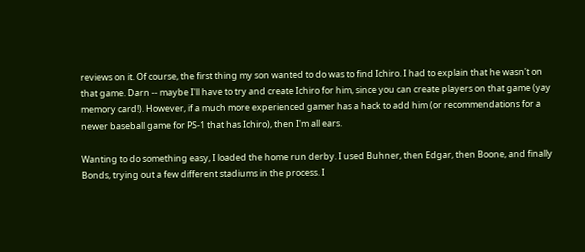reviews on it. Of course, the first thing my son wanted to do was to find Ichiro. I had to explain that he wasn't on that game. Darn -- maybe I'll have to try and create Ichiro for him, since you can create players on that game (yay memory card!). However, if a much more experienced gamer has a hack to add him (or recommendations for a newer baseball game for PS-1 that has Ichiro), then I'm all ears.

Wanting to do something easy, I loaded the home run derby. I used Buhner, then Edgar, then Boone, and finally Bonds, trying out a few different stadiums in the process. I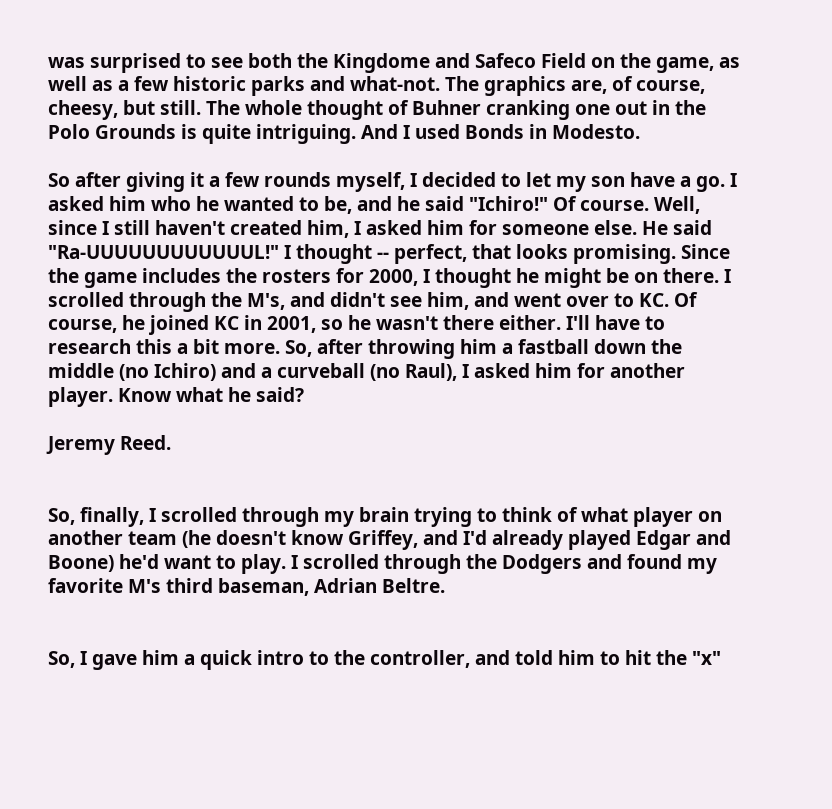was surprised to see both the Kingdome and Safeco Field on the game, as well as a few historic parks and what-not. The graphics are, of course, cheesy, but still. The whole thought of Buhner cranking one out in the Polo Grounds is quite intriguing. And I used Bonds in Modesto.

So after giving it a few rounds myself, I decided to let my son have a go. I asked him who he wanted to be, and he said "Ichiro!" Of course. Well, since I still haven't created him, I asked him for someone else. He said "Ra-UUUUUUUUUUUUL!" I thought -- perfect, that looks promising. Since the game includes the rosters for 2000, I thought he might be on there. I scrolled through the M's, and didn't see him, and went over to KC. Of course, he joined KC in 2001, so he wasn't there either. I'll have to research this a bit more. So, after throwing him a fastball down the middle (no Ichiro) and a curveball (no Raul), I asked him for another player. Know what he said?

Jeremy Reed.


So, finally, I scrolled through my brain trying to think of what player on another team (he doesn't know Griffey, and I'd already played Edgar and Boone) he'd want to play. I scrolled through the Dodgers and found my favorite M's third baseman, Adrian Beltre.


So, I gave him a quick intro to the controller, and told him to hit the "x"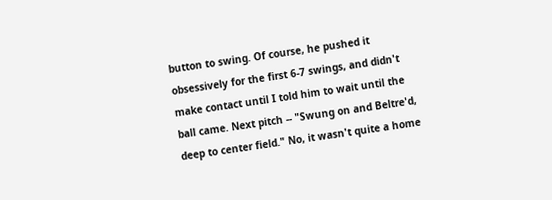button to swing. Of course, he pushed it obsessively for the first 6-7 swings, and didn't make contact until I told him to wait until the ball came. Next pitch -- "Swung on and Beltre'd, deep to center field." No, it wasn't quite a home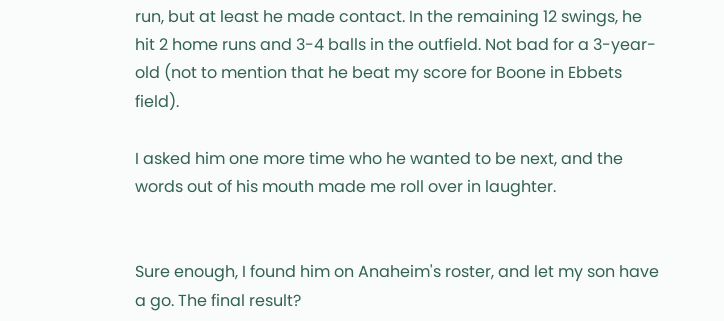run, but at least he made contact. In the remaining 12 swings, he hit 2 home runs and 3-4 balls in the outfield. Not bad for a 3-year-old (not to mention that he beat my score for Boone in Ebbets field).

I asked him one more time who he wanted to be next, and the words out of his mouth made me roll over in laughter.


Sure enough, I found him on Anaheim's roster, and let my son have a go. The final result?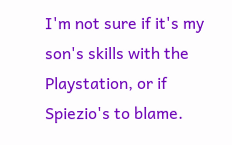I'm not sure if it's my son's skills with the Playstation, or if Spiezio's to blame.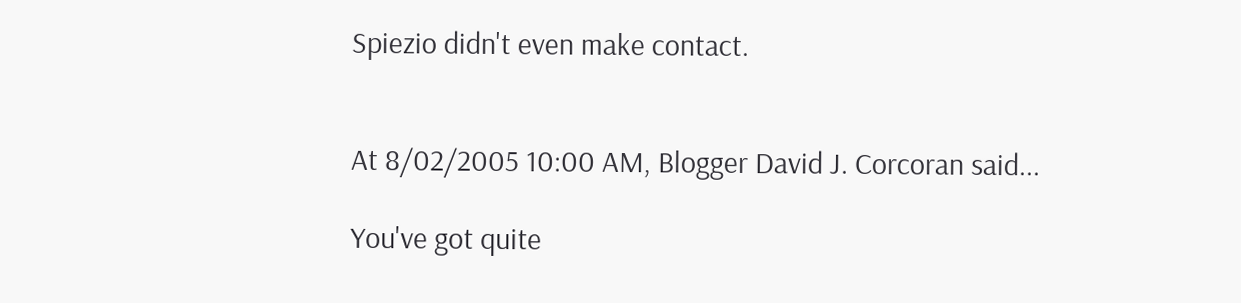Spiezio didn't even make contact.


At 8/02/2005 10:00 AM, Blogger David J. Corcoran said...

You've got quite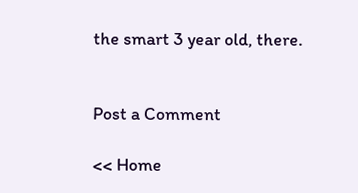the smart 3 year old, there.


Post a Comment

<< Home